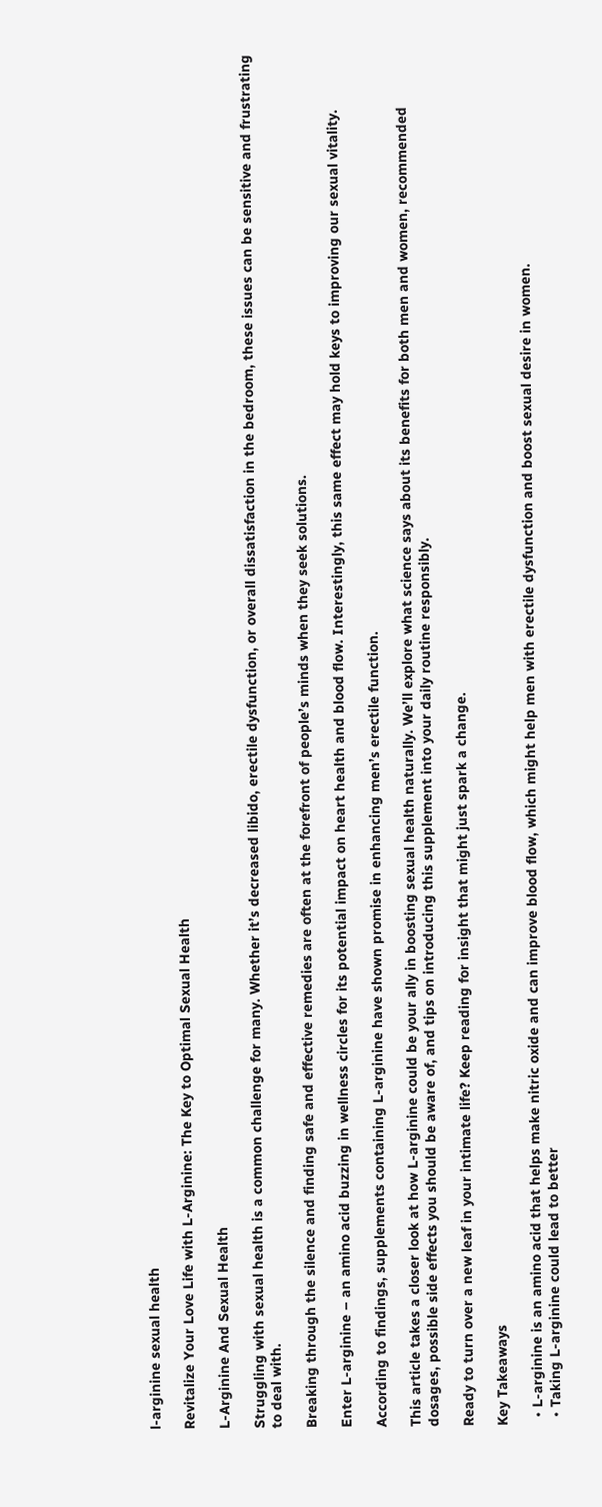l-arginine sexual health

Revitalize Your Love Life with L-Arginine: The Key to Optimal Sexual Health

L-Arginine And Sexual Health

Struggling with sexual health is a common challenge for many. Whether it’s decreased libido, erectile dysfunction, or overall dissatisfaction in the bedroom, these issues can be sensitive and frustrating to deal with.

Breaking through the silence and finding safe and effective remedies are often at the forefront of people’s minds when they seek solutions.

Enter L-arginine – an amino acid buzzing in wellness circles for its potential impact on heart health and blood flow. Interestingly, this same effect may hold keys to improving our sexual vitality.

According to findings, supplements containing L-arginine have shown promise in enhancing men’s erectile function.

This article takes a closer look at how L-arginine could be your ally in boosting sexual health naturally. We’ll explore what science says about its benefits for both men and women, recommended dosages, possible side effects you should be aware of, and tips on introducing this supplement into your daily routine responsibly.

Ready to turn over a new leaf in your intimate life? Keep reading for insight that might just spark a change.

Key Takeaways

  • L-arginine is an amino acid that helps make nitric oxide and can improve blood flow, which might help men with erectile dysfunction and boost sexual desire in women.
  • Taking L-arginine could lead to better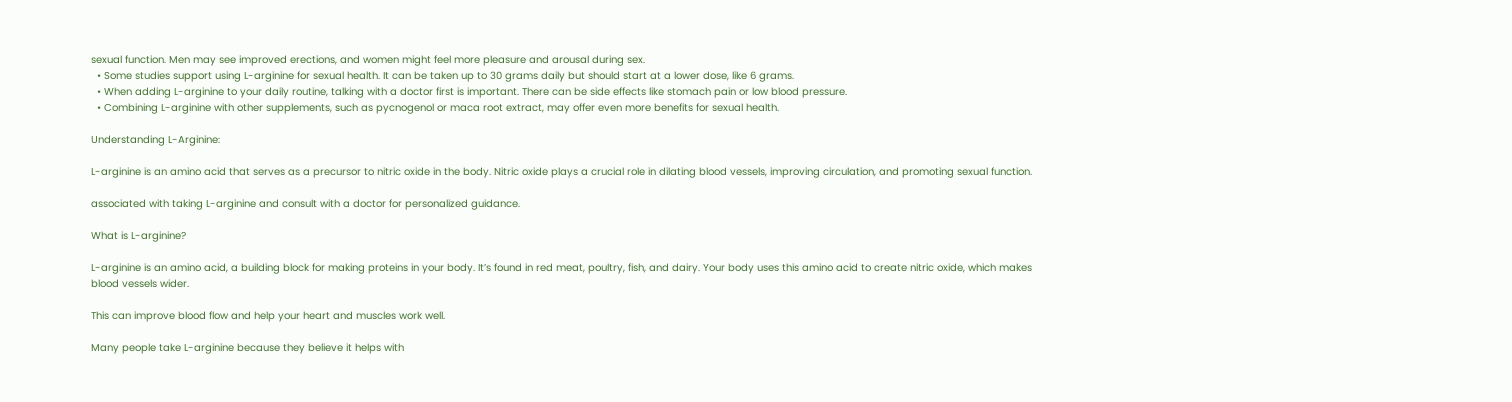sexual function. Men may see improved erections, and women might feel more pleasure and arousal during sex.
  • Some studies support using L-arginine for sexual health. It can be taken up to 30 grams daily but should start at a lower dose, like 6 grams.
  • When adding L-arginine to your daily routine, talking with a doctor first is important. There can be side effects like stomach pain or low blood pressure.
  • Combining L-arginine with other supplements, such as pycnogenol or maca root extract, may offer even more benefits for sexual health.

Understanding L-Arginine:

L-arginine is an amino acid that serves as a precursor to nitric oxide in the body. Nitric oxide plays a crucial role in dilating blood vessels, improving circulation, and promoting sexual function.

associated with taking L-arginine and consult with a doctor for personalized guidance.

What is L-arginine?

L-arginine is an amino acid, a building block for making proteins in your body. It’s found in red meat, poultry, fish, and dairy. Your body uses this amino acid to create nitric oxide, which makes blood vessels wider.

This can improve blood flow and help your heart and muscles work well.

Many people take L-arginine because they believe it helps with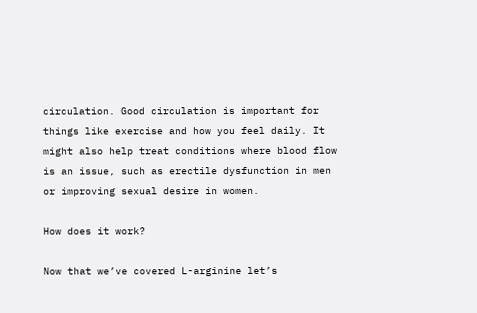circulation. Good circulation is important for things like exercise and how you feel daily. It might also help treat conditions where blood flow is an issue, such as erectile dysfunction in men or improving sexual desire in women.

How does it work?

Now that we’ve covered L-arginine let’s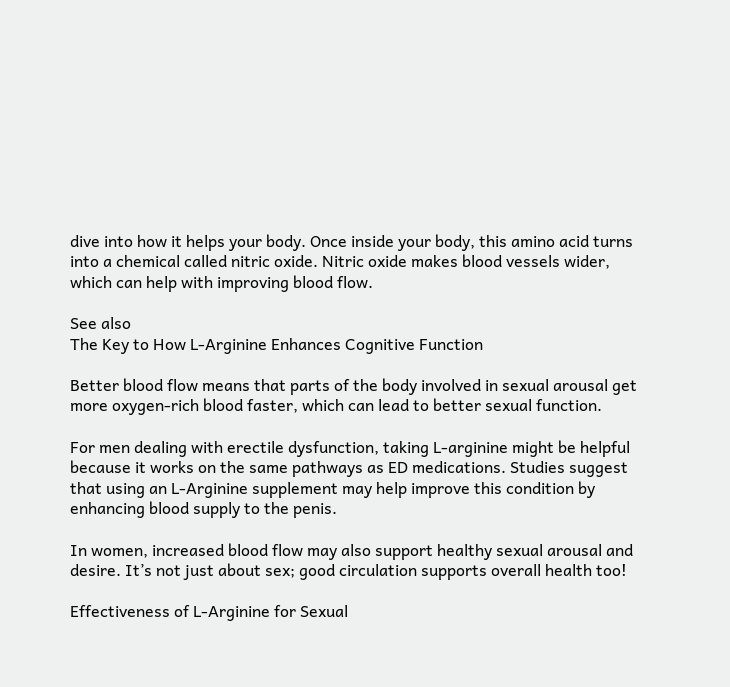dive into how it helps your body. Once inside your body, this amino acid turns into a chemical called nitric oxide. Nitric oxide makes blood vessels wider, which can help with improving blood flow.

See also
The Key to How L-Arginine Enhances Cognitive Function

Better blood flow means that parts of the body involved in sexual arousal get more oxygen-rich blood faster, which can lead to better sexual function.

For men dealing with erectile dysfunction, taking L-arginine might be helpful because it works on the same pathways as ED medications. Studies suggest that using an L-Arginine supplement may help improve this condition by enhancing blood supply to the penis.

In women, increased blood flow may also support healthy sexual arousal and desire. It’s not just about sex; good circulation supports overall health too!

Effectiveness of L-Arginine for Sexual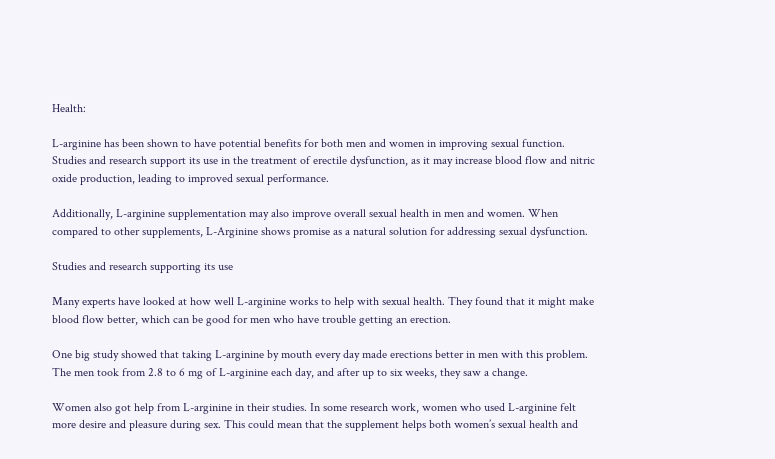Health:

L-arginine has been shown to have potential benefits for both men and women in improving sexual function. Studies and research support its use in the treatment of erectile dysfunction, as it may increase blood flow and nitric oxide production, leading to improved sexual performance.

Additionally, L-arginine supplementation may also improve overall sexual health in men and women. When compared to other supplements, L-Arginine shows promise as a natural solution for addressing sexual dysfunction.

Studies and research supporting its use

Many experts have looked at how well L-arginine works to help with sexual health. They found that it might make blood flow better, which can be good for men who have trouble getting an erection.

One big study showed that taking L-arginine by mouth every day made erections better in men with this problem. The men took from 2.8 to 6 mg of L-arginine each day, and after up to six weeks, they saw a change.

Women also got help from L-arginine in their studies. In some research work, women who used L-arginine felt more desire and pleasure during sex. This could mean that the supplement helps both women’s sexual health and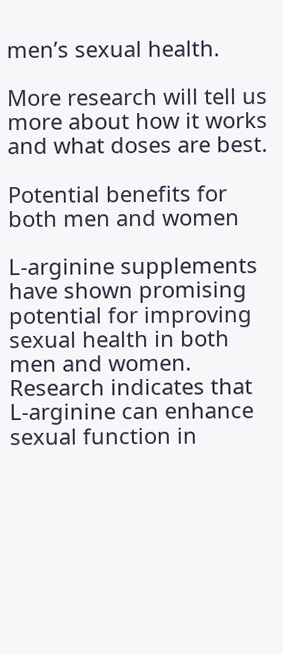men’s sexual health.

More research will tell us more about how it works and what doses are best.

Potential benefits for both men and women

L-arginine supplements have shown promising potential for improving sexual health in both men and women. Research indicates that L-arginine can enhance sexual function in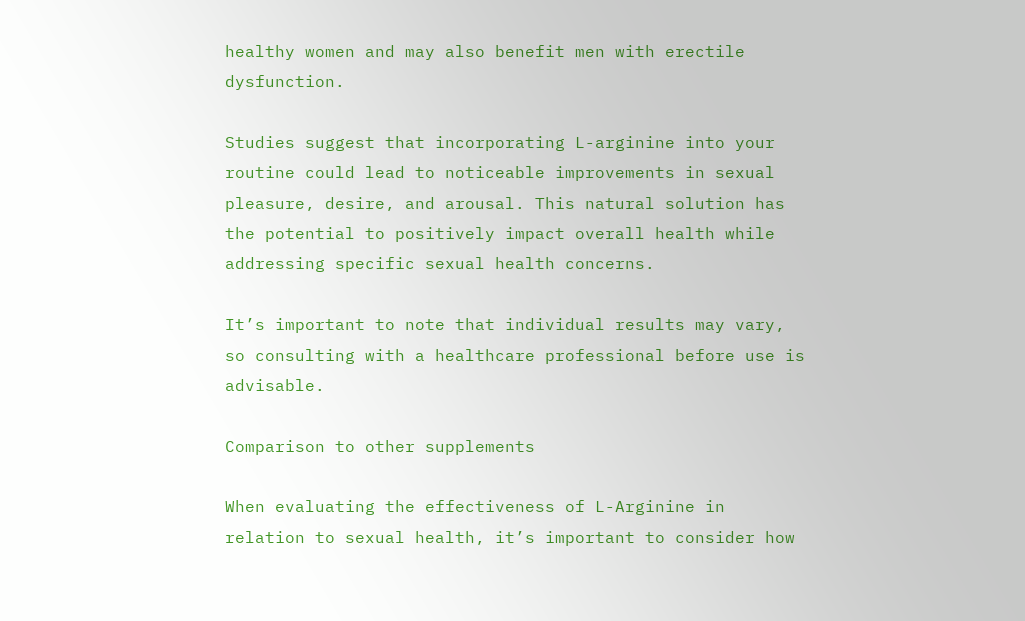healthy women and may also benefit men with erectile dysfunction.

Studies suggest that incorporating L-arginine into your routine could lead to noticeable improvements in sexual pleasure, desire, and arousal. This natural solution has the potential to positively impact overall health while addressing specific sexual health concerns.

It’s important to note that individual results may vary, so consulting with a healthcare professional before use is advisable.

Comparison to other supplements

When evaluating the effectiveness of L-Arginine in relation to sexual health, it’s important to consider how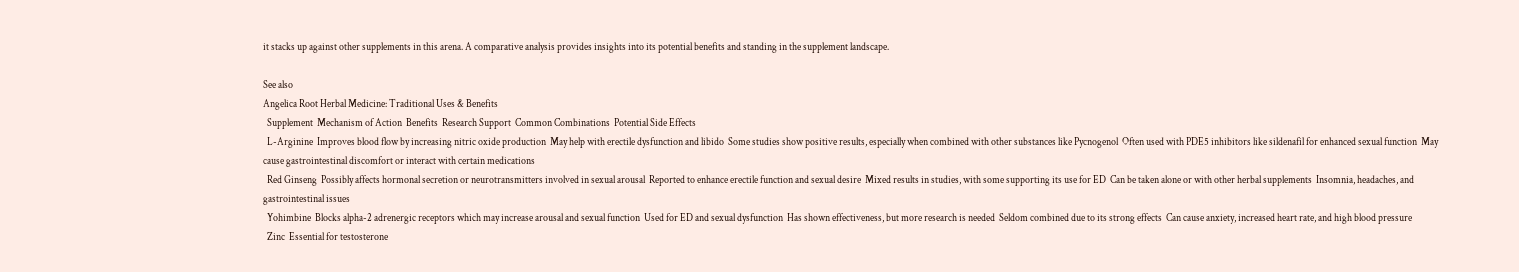it stacks up against other supplements in this arena. A comparative analysis provides insights into its potential benefits and standing in the supplement landscape.

See also
Angelica Root Herbal Medicine: Traditional Uses & Benefits
  Supplement  Mechanism of Action  Benefits  Research Support  Common Combinations  Potential Side Effects
  L-Arginine  Improves blood flow by increasing nitric oxide production  May help with erectile dysfunction and libido  Some studies show positive results, especially when combined with other substances like Pycnogenol  Often used with PDE5 inhibitors like sildenafil for enhanced sexual function  May cause gastrointestinal discomfort or interact with certain medications
  Red Ginseng  Possibly affects hormonal secretion or neurotransmitters involved in sexual arousal  Reported to enhance erectile function and sexual desire  Mixed results in studies, with some supporting its use for ED  Can be taken alone or with other herbal supplements  Insomnia, headaches, and gastrointestinal issues
  Yohimbine  Blocks alpha-2 adrenergic receptors which may increase arousal and sexual function  Used for ED and sexual dysfunction  Has shown effectiveness, but more research is needed  Seldom combined due to its strong effects  Can cause anxiety, increased heart rate, and high blood pressure
  Zinc  Essential for testosterone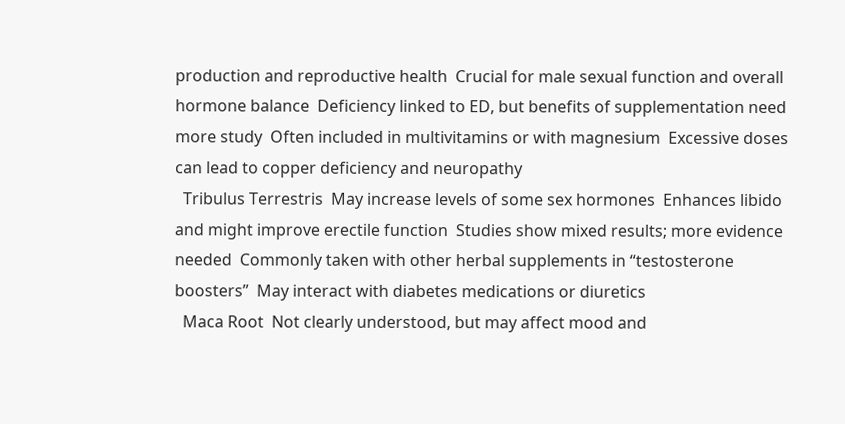production and reproductive health  Crucial for male sexual function and overall hormone balance  Deficiency linked to ED, but benefits of supplementation need more study  Often included in multivitamins or with magnesium  Excessive doses can lead to copper deficiency and neuropathy
  Tribulus Terrestris  May increase levels of some sex hormones  Enhances libido and might improve erectile function  Studies show mixed results; more evidence needed  Commonly taken with other herbal supplements in “testosterone boosters”  May interact with diabetes medications or diuretics
  Maca Root  Not clearly understood, but may affect mood and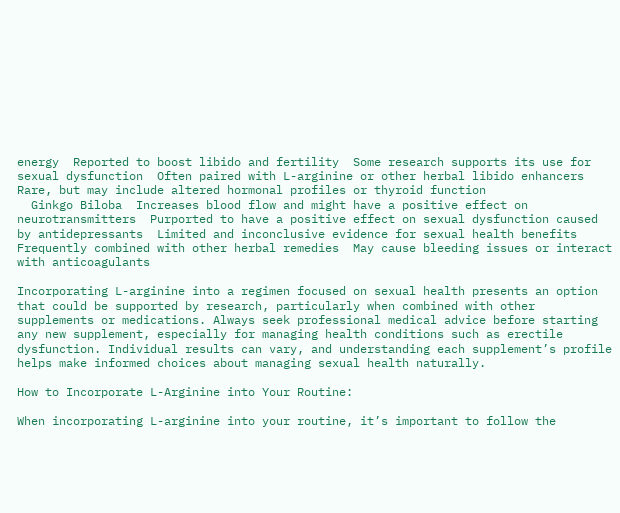energy  Reported to boost libido and fertility  Some research supports its use for sexual dysfunction  Often paired with L-arginine or other herbal libido enhancers  Rare, but may include altered hormonal profiles or thyroid function
  Ginkgo Biloba  Increases blood flow and might have a positive effect on neurotransmitters  Purported to have a positive effect on sexual dysfunction caused by antidepressants  Limited and inconclusive evidence for sexual health benefits  Frequently combined with other herbal remedies  May cause bleeding issues or interact with anticoagulants

Incorporating L-arginine into a regimen focused on sexual health presents an option that could be supported by research, particularly when combined with other supplements or medications. Always seek professional medical advice before starting any new supplement, especially for managing health conditions such as erectile dysfunction. Individual results can vary, and understanding each supplement’s profile helps make informed choices about managing sexual health naturally.

How to Incorporate L-Arginine into Your Routine:

When incorporating L-arginine into your routine, it’s important to follow the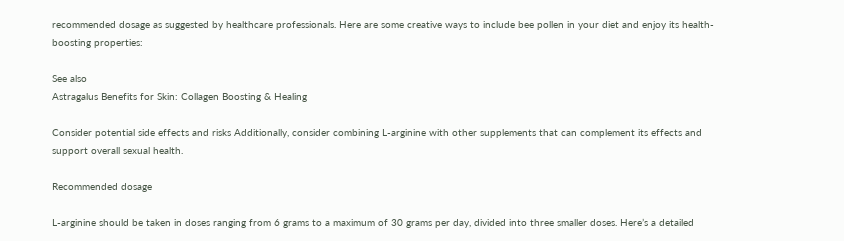recommended dosage as suggested by healthcare professionals. Here are some creative ways to include bee pollen in your diet and enjoy its health-boosting properties:

See also
Astragalus Benefits for Skin: Collagen Boosting & Healing

Consider potential side effects and risks Additionally, consider combining L-arginine with other supplements that can complement its effects and support overall sexual health.

Recommended dosage

L-arginine should be taken in doses ranging from 6 grams to a maximum of 30 grams per day, divided into three smaller doses. Here’s a detailed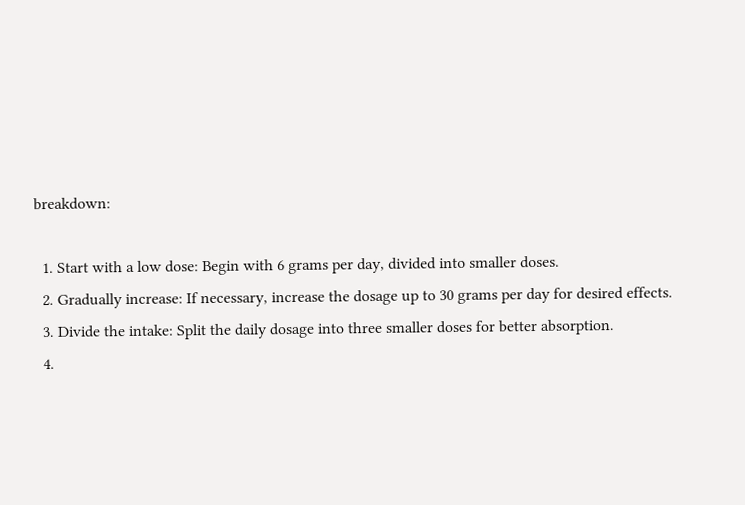breakdown:

  1. Start with a low dose: Begin with 6 grams per day, divided into smaller doses.
  2. Gradually increase: If necessary, increase the dosage up to 30 grams per day for desired effects.
  3. Divide the intake: Split the daily dosage into three smaller doses for better absorption.
  4.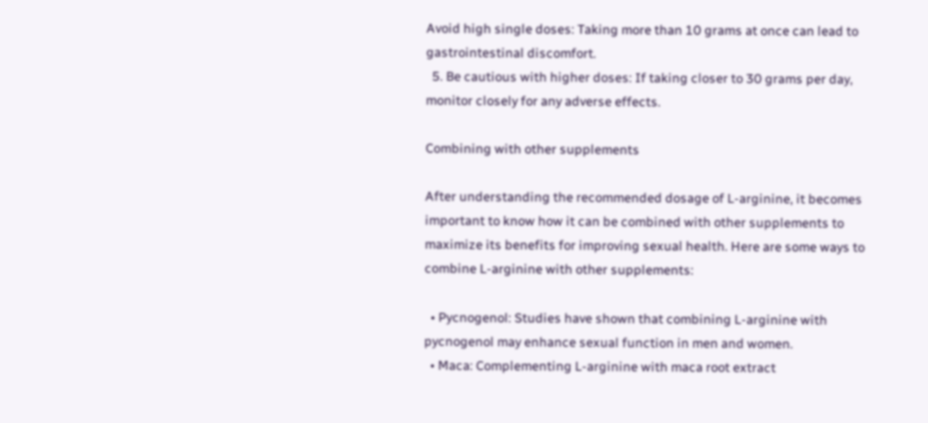Avoid high single doses: Taking more than 10 grams at once can lead to gastrointestinal discomfort.
  5. Be cautious with higher doses: If taking closer to 30 grams per day, monitor closely for any adverse effects.

Combining with other supplements

After understanding the recommended dosage of L-arginine, it becomes important to know how it can be combined with other supplements to maximize its benefits for improving sexual health. Here are some ways to combine L-arginine with other supplements:

  • Pycnogenol: Studies have shown that combining L-arginine with pycnogenol may enhance sexual function in men and women.
  • Maca: Complementing L-arginine with maca root extract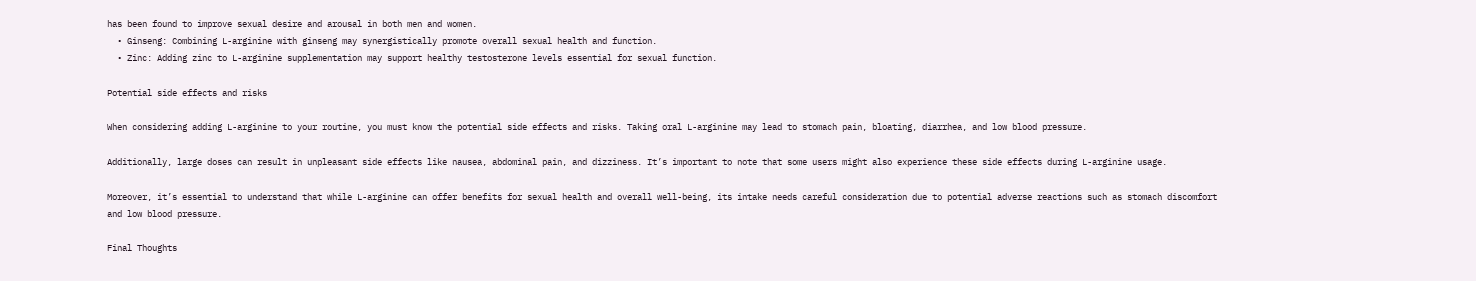has been found to improve sexual desire and arousal in both men and women.
  • Ginseng: Combining L-arginine with ginseng may synergistically promote overall sexual health and function.
  • Zinc: Adding zinc to L-arginine supplementation may support healthy testosterone levels essential for sexual function.

Potential side effects and risks

When considering adding L-arginine to your routine, you must know the potential side effects and risks. Taking oral L-arginine may lead to stomach pain, bloating, diarrhea, and low blood pressure.

Additionally, large doses can result in unpleasant side effects like nausea, abdominal pain, and dizziness. It’s important to note that some users might also experience these side effects during L-arginine usage.

Moreover, it’s essential to understand that while L-arginine can offer benefits for sexual health and overall well-being, its intake needs careful consideration due to potential adverse reactions such as stomach discomfort and low blood pressure.

Final Thoughts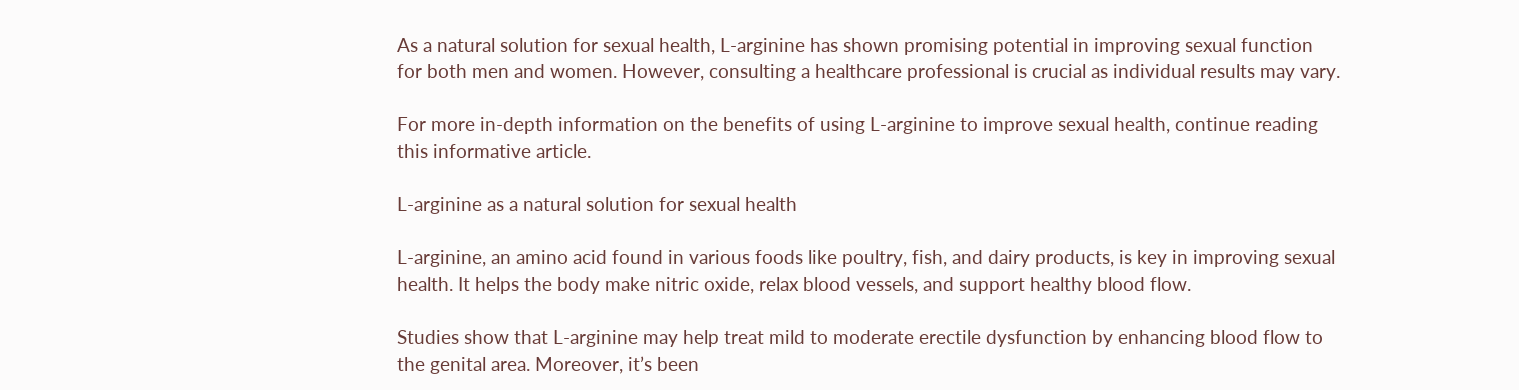As a natural solution for sexual health, L-arginine has shown promising potential in improving sexual function for both men and women. However, consulting a healthcare professional is crucial as individual results may vary.

For more in-depth information on the benefits of using L-arginine to improve sexual health, continue reading this informative article.

L-arginine as a natural solution for sexual health

L-arginine, an amino acid found in various foods like poultry, fish, and dairy products, is key in improving sexual health. It helps the body make nitric oxide, relax blood vessels, and support healthy blood flow.

Studies show that L-arginine may help treat mild to moderate erectile dysfunction by enhancing blood flow to the genital area. Moreover, it’s been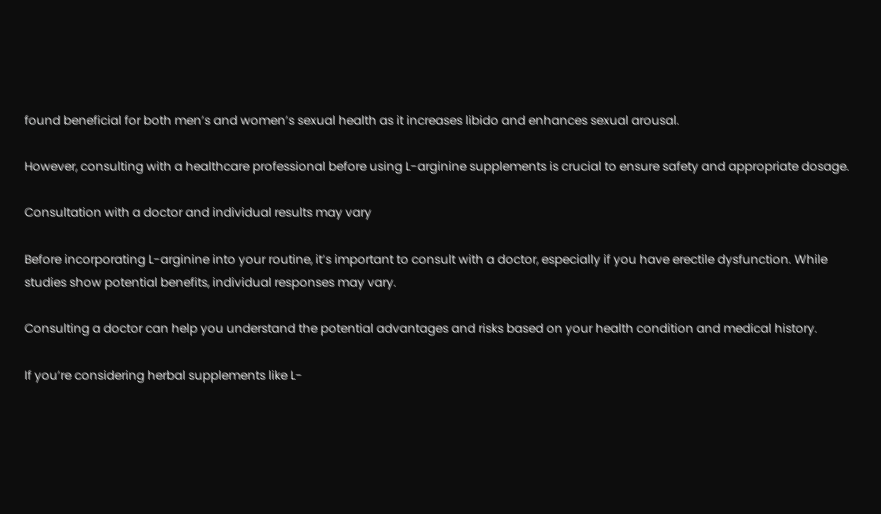found beneficial for both men’s and women’s sexual health as it increases libido and enhances sexual arousal.

However, consulting with a healthcare professional before using L-arginine supplements is crucial to ensure safety and appropriate dosage.

Consultation with a doctor and individual results may vary

Before incorporating L-arginine into your routine, it’s important to consult with a doctor, especially if you have erectile dysfunction. While studies show potential benefits, individual responses may vary.

Consulting a doctor can help you understand the potential advantages and risks based on your health condition and medical history.

If you’re considering herbal supplements like L-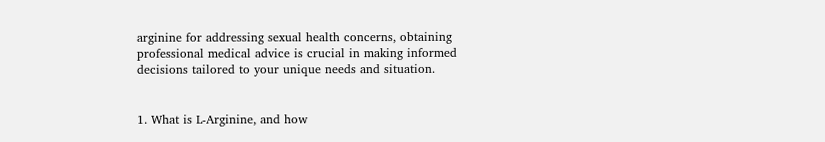arginine for addressing sexual health concerns, obtaining professional medical advice is crucial in making informed decisions tailored to your unique needs and situation.


1. What is L-Arginine, and how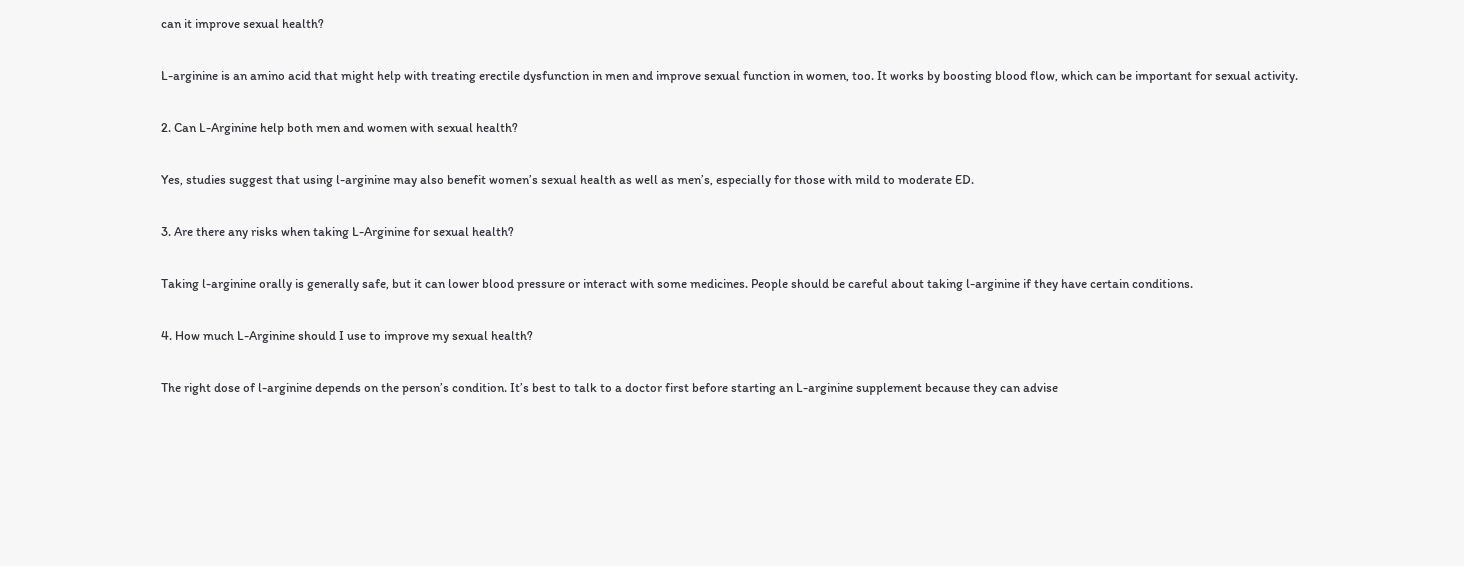can it improve sexual health?

L-arginine is an amino acid that might help with treating erectile dysfunction in men and improve sexual function in women, too. It works by boosting blood flow, which can be important for sexual activity.

2. Can L-Arginine help both men and women with sexual health?

Yes, studies suggest that using l-arginine may also benefit women’s sexual health as well as men’s, especially for those with mild to moderate ED.

3. Are there any risks when taking L-Arginine for sexual health?

Taking l-arginine orally is generally safe, but it can lower blood pressure or interact with some medicines. People should be careful about taking l-arginine if they have certain conditions.

4. How much L-Arginine should I use to improve my sexual health?

The right dose of l-arginine depends on the person’s condition. It’s best to talk to a doctor first before starting an L-arginine supplement because they can advise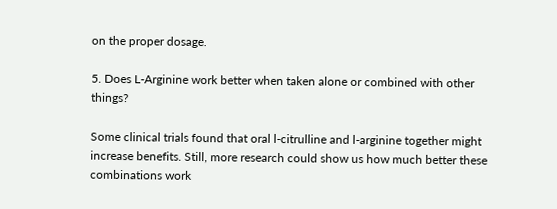on the proper dosage.

5. Does L-Arginine work better when taken alone or combined with other things?

Some clinical trials found that oral l-citrulline and l-arginine together might increase benefits. Still, more research could show us how much better these combinations work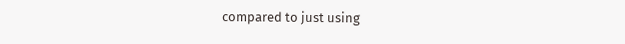compared to just using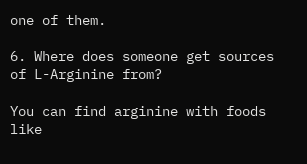one of them.

6. Where does someone get sources of L-Arginine from?

You can find arginine with foods like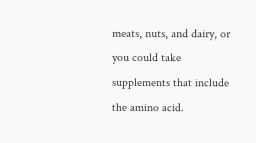meats, nuts, and dairy, or you could take supplements that include the amino acid.